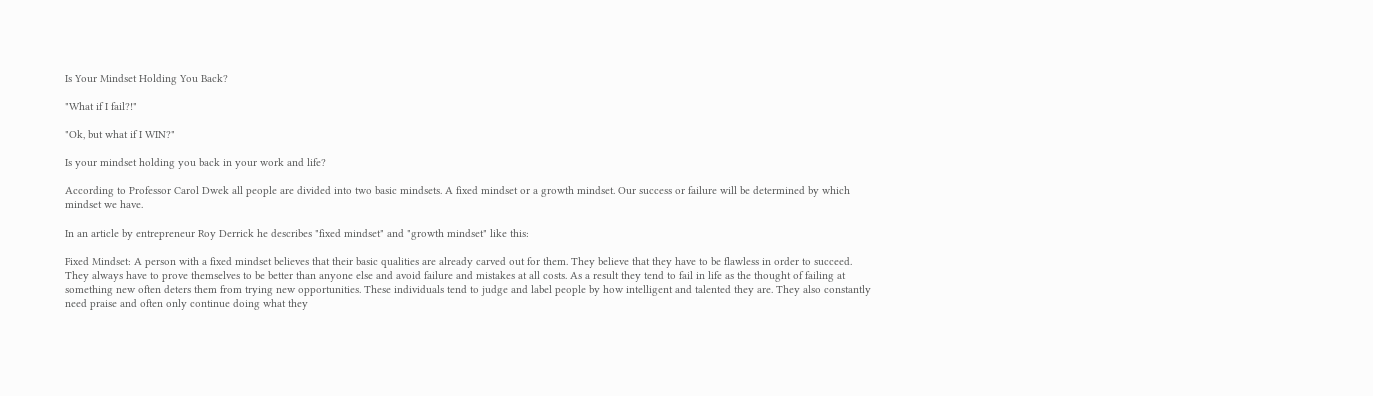Is Your Mindset Holding You Back?

"What if I fail?!"

"Ok, but what if I WIN?"

Is your mindset holding you back in your work and life?

According to Professor Carol Dwek all people are divided into two basic mindsets. A fixed mindset or a growth mindset. Our success or failure will be determined by which mindset we have.

In an article by entrepreneur Roy Derrick he describes "fixed mindset" and "growth mindset" like this:

Fixed Mindset: A person with a fixed mindset believes that their basic qualities are already carved out for them. They believe that they have to be flawless in order to succeed. They always have to prove themselves to be better than anyone else and avoid failure and mistakes at all costs. As a result they tend to fail in life as the thought of failing at something new often deters them from trying new opportunities. These individuals tend to judge and label people by how intelligent and talented they are. They also constantly need praise and often only continue doing what they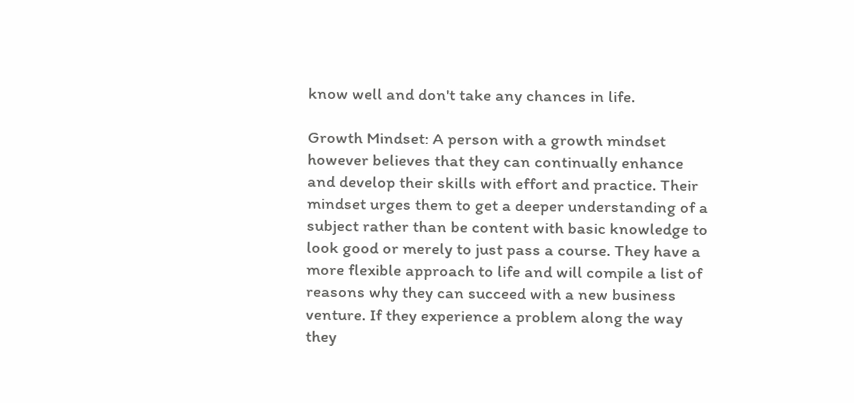know well and don't take any chances in life.

Growth Mindset: A person with a growth mindset however believes that they can continually enhance and develop their skills with effort and practice. Their mindset urges them to get a deeper understanding of a subject rather than be content with basic knowledge to look good or merely to just pass a course. They have a more flexible approach to life and will compile a list of reasons why they can succeed with a new business venture. If they experience a problem along the way they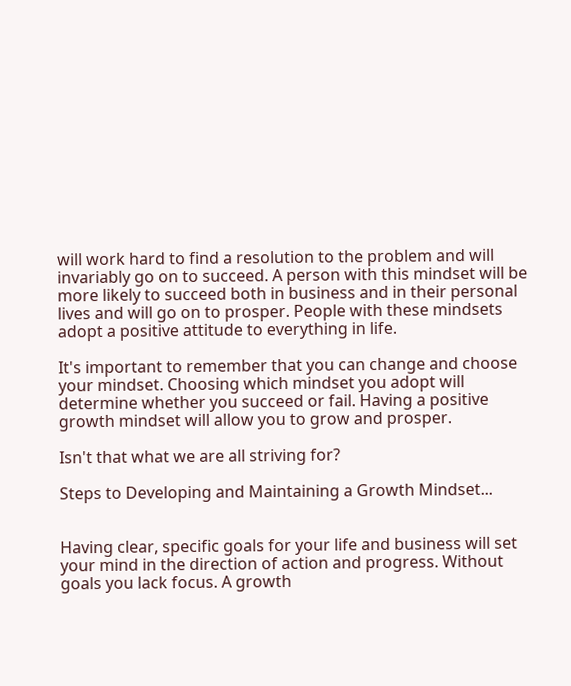will work hard to find a resolution to the problem and will invariably go on to succeed. A person with this mindset will be more likely to succeed both in business and in their personal lives and will go on to prosper. People with these mindsets adopt a positive attitude to everything in life.

It's important to remember that you can change and choose your mindset. Choosing which mindset you adopt will determine whether you succeed or fail. Having a positive growth mindset will allow you to grow and prosper.

Isn't that what we are all striving for?

Steps to Developing and Maintaining a Growth Mindset...


Having clear, specific goals for your life and business will set your mind in the direction of action and progress. Without goals you lack focus. A growth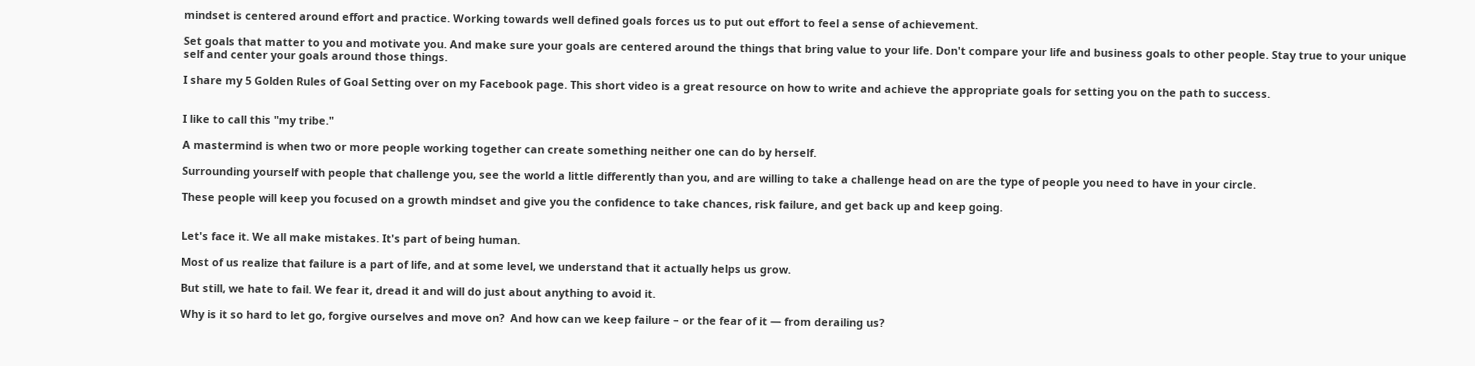mindset is centered around effort and practice. Working towards well defined goals forces us to put out effort to feel a sense of achievement.

Set goals that matter to you and motivate you. And make sure your goals are centered around the things that bring value to your life. Don't compare your life and business goals to other people. Stay true to your unique self and center your goals around those things.

I share my 5 Golden Rules of Goal Setting over on my Facebook page. This short video is a great resource on how to write and achieve the appropriate goals for setting you on the path to success.


I like to call this "my tribe."

A mastermind is when two or more people working together can create something neither one can do by herself.

Surrounding yourself with people that challenge you, see the world a little differently than you, and are willing to take a challenge head on are the type of people you need to have in your circle.

These people will keep you focused on a growth mindset and give you the confidence to take chances, risk failure, and get back up and keep going.


Let's face it. We all make mistakes. It's part of being human.

Most of us realize that failure is a part of life, and at some level, we understand that it actually helps us grow.

But still, we hate to fail. We fear it, dread it and will do just about anything to avoid it.

Why is it so hard to let go, forgive ourselves and move on?  And how can we keep failure – or the fear of it — from derailing us?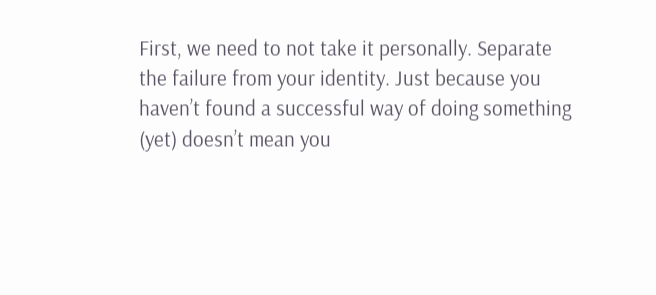First, we need to not take it personally. Separate the failure from your identity. Just because you haven’t found a successful way of doing something (yet) doesn’t mean you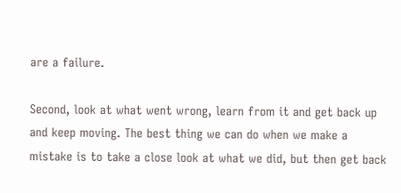are a failure.

Second, look at what went wrong, learn from it and get back up and keep moving. The best thing we can do when we make a mistake is to take a close look at what we did, but then get back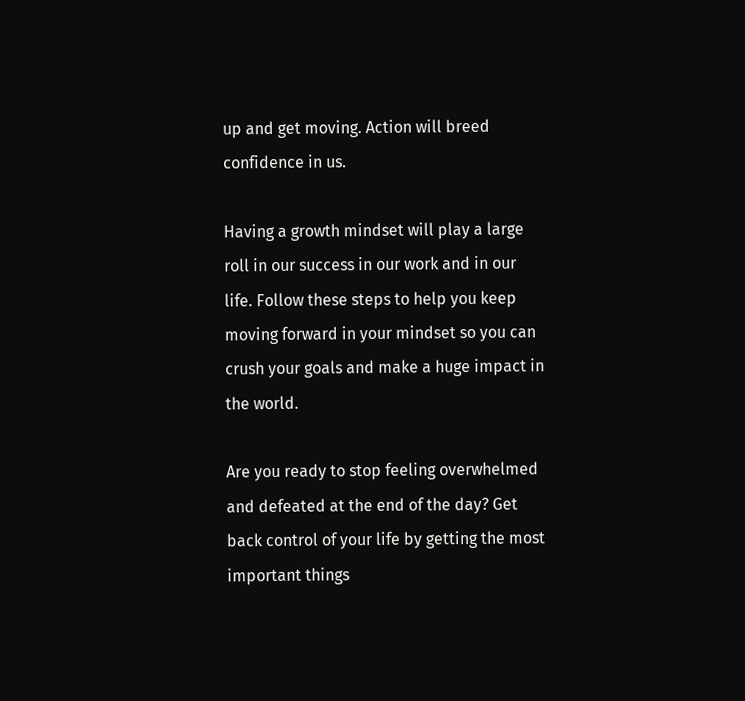up and get moving. Action will breed confidence in us.

Having a growth mindset will play a large roll in our success in our work and in our life. Follow these steps to help you keep moving forward in your mindset so you can crush your goals and make a huge impact in the world.

Are you ready to stop feeling overwhelmed and defeated at the end of the day? Get back control of your life by getting the most important things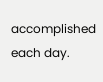accomplished each day.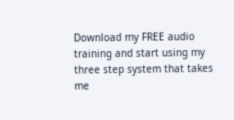Download my FREE audio training and start using my three step system that takes me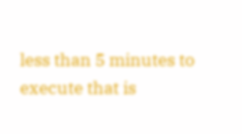less than 5 minutes to execute that is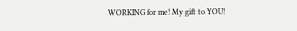WORKING for me! My gift to YOU!